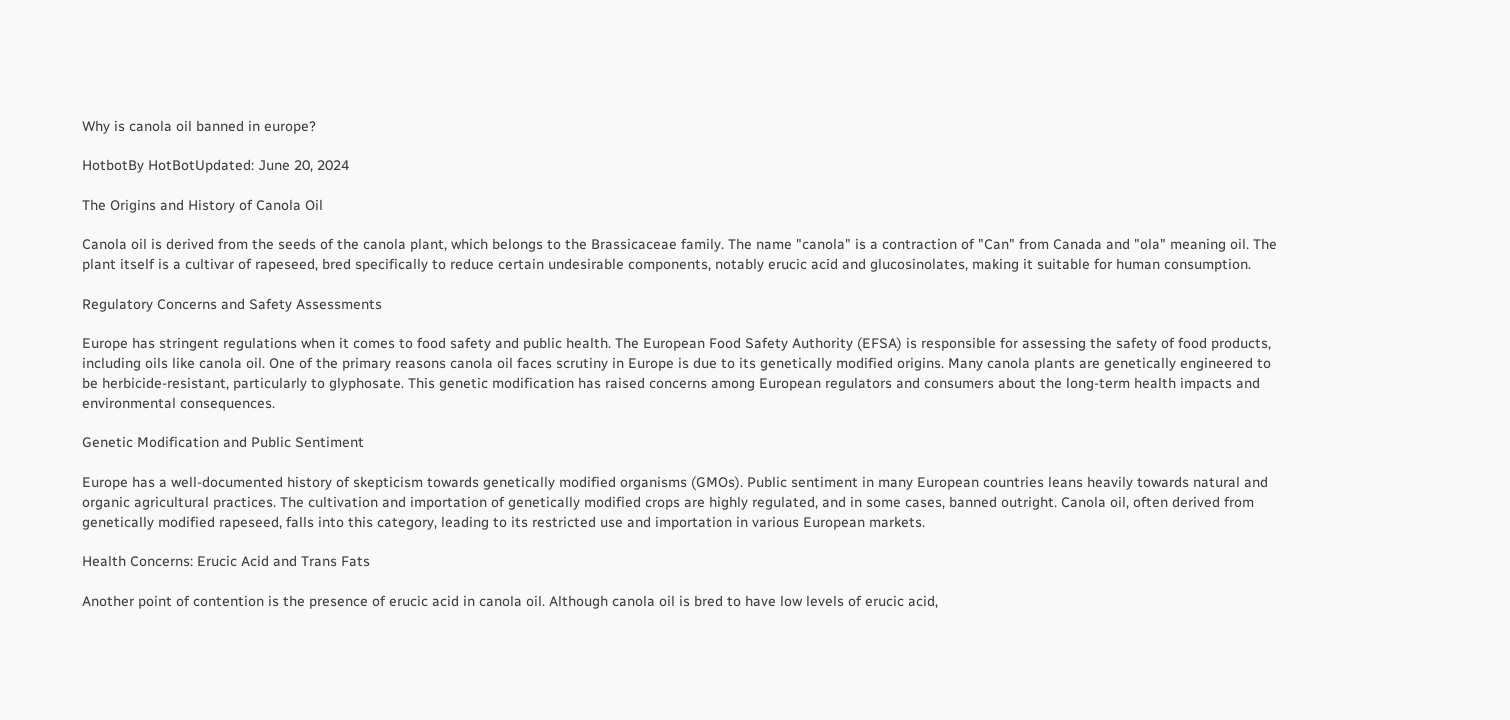Why is canola oil banned in europe?

HotbotBy HotBotUpdated: June 20, 2024

The Origins and History of Canola Oil

Canola oil is derived from the seeds of the canola plant, which belongs to the Brassicaceae family. The name "canola" is a contraction of "Can" from Canada and "ola" meaning oil. The plant itself is a cultivar of rapeseed, bred specifically to reduce certain undesirable components, notably erucic acid and glucosinolates, making it suitable for human consumption.

Regulatory Concerns and Safety Assessments

Europe has stringent regulations when it comes to food safety and public health. The European Food Safety Authority (EFSA) is responsible for assessing the safety of food products, including oils like canola oil. One of the primary reasons canola oil faces scrutiny in Europe is due to its genetically modified origins. Many canola plants are genetically engineered to be herbicide-resistant, particularly to glyphosate. This genetic modification has raised concerns among European regulators and consumers about the long-term health impacts and environmental consequences.

Genetic Modification and Public Sentiment

Europe has a well-documented history of skepticism towards genetically modified organisms (GMOs). Public sentiment in many European countries leans heavily towards natural and organic agricultural practices. The cultivation and importation of genetically modified crops are highly regulated, and in some cases, banned outright. Canola oil, often derived from genetically modified rapeseed, falls into this category, leading to its restricted use and importation in various European markets.

Health Concerns: Erucic Acid and Trans Fats

Another point of contention is the presence of erucic acid in canola oil. Although canola oil is bred to have low levels of erucic acid,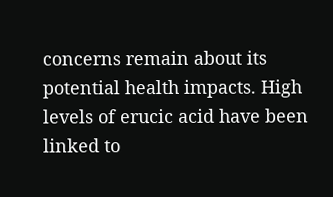concerns remain about its potential health impacts. High levels of erucic acid have been linked to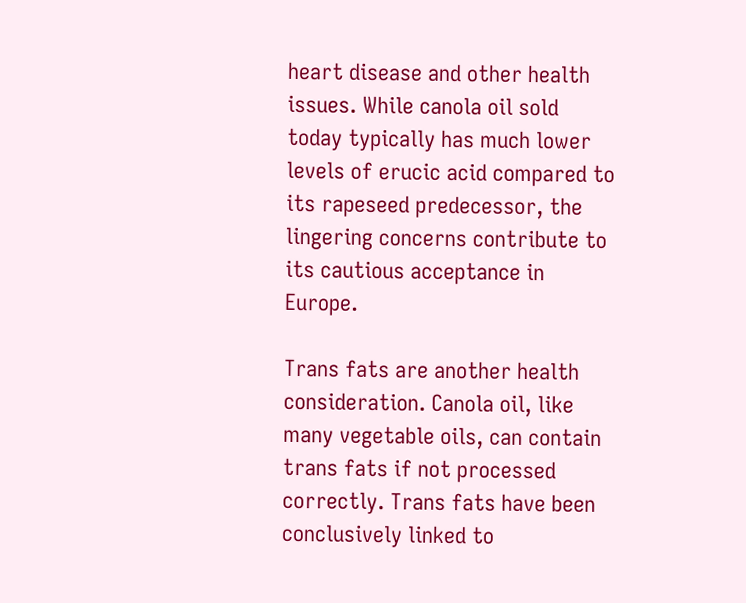heart disease and other health issues. While canola oil sold today typically has much lower levels of erucic acid compared to its rapeseed predecessor, the lingering concerns contribute to its cautious acceptance in Europe.

Trans fats are another health consideration. Canola oil, like many vegetable oils, can contain trans fats if not processed correctly. Trans fats have been conclusively linked to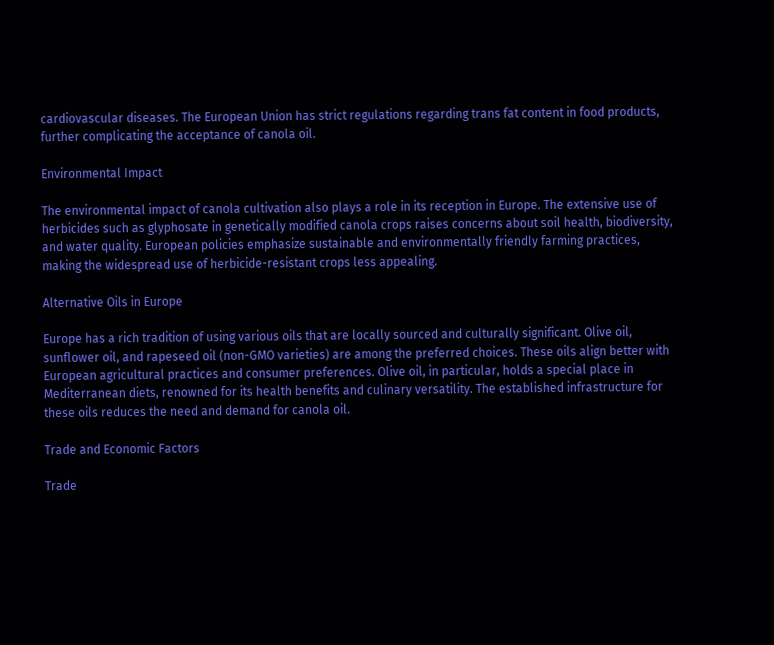cardiovascular diseases. The European Union has strict regulations regarding trans fat content in food products, further complicating the acceptance of canola oil.

Environmental Impact

The environmental impact of canola cultivation also plays a role in its reception in Europe. The extensive use of herbicides such as glyphosate in genetically modified canola crops raises concerns about soil health, biodiversity, and water quality. European policies emphasize sustainable and environmentally friendly farming practices, making the widespread use of herbicide-resistant crops less appealing.

Alternative Oils in Europe

Europe has a rich tradition of using various oils that are locally sourced and culturally significant. Olive oil, sunflower oil, and rapeseed oil (non-GMO varieties) are among the preferred choices. These oils align better with European agricultural practices and consumer preferences. Olive oil, in particular, holds a special place in Mediterranean diets, renowned for its health benefits and culinary versatility. The established infrastructure for these oils reduces the need and demand for canola oil.

Trade and Economic Factors

Trade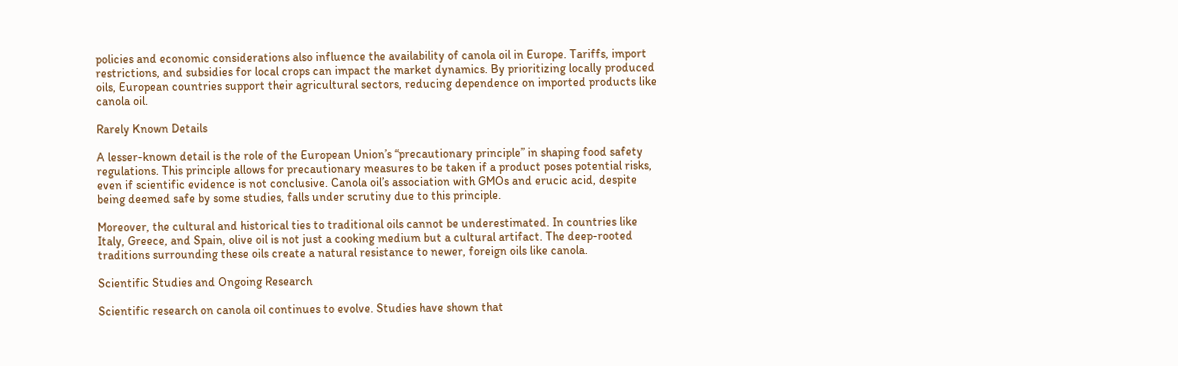policies and economic considerations also influence the availability of canola oil in Europe. Tariffs, import restrictions, and subsidies for local crops can impact the market dynamics. By prioritizing locally produced oils, European countries support their agricultural sectors, reducing dependence on imported products like canola oil.

Rarely Known Details

A lesser-known detail is the role of the European Union’s “precautionary principle” in shaping food safety regulations. This principle allows for precautionary measures to be taken if a product poses potential risks, even if scientific evidence is not conclusive. Canola oil’s association with GMOs and erucic acid, despite being deemed safe by some studies, falls under scrutiny due to this principle.

Moreover, the cultural and historical ties to traditional oils cannot be underestimated. In countries like Italy, Greece, and Spain, olive oil is not just a cooking medium but a cultural artifact. The deep-rooted traditions surrounding these oils create a natural resistance to newer, foreign oils like canola.

Scientific Studies and Ongoing Research

Scientific research on canola oil continues to evolve. Studies have shown that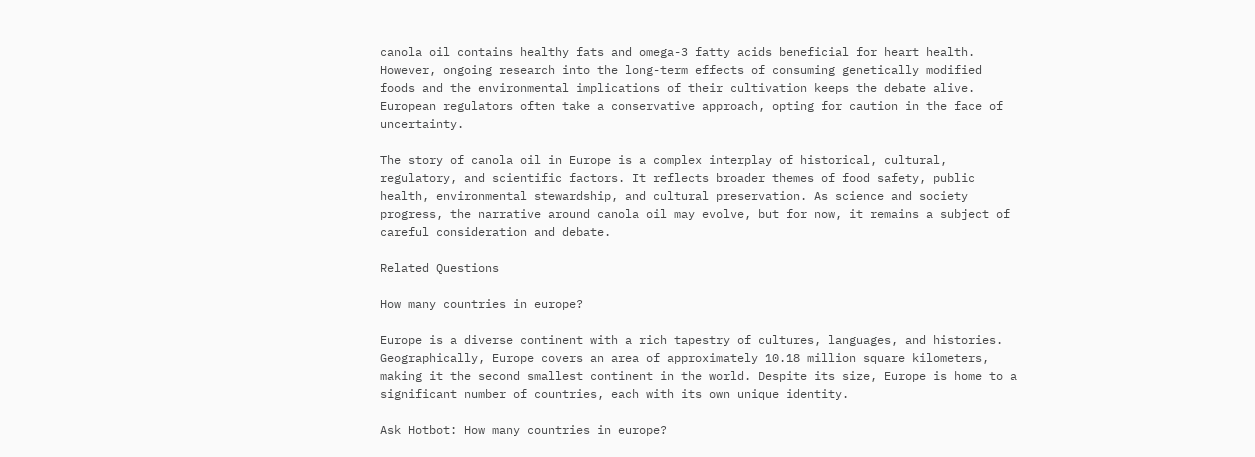canola oil contains healthy fats and omega-3 fatty acids beneficial for heart health. However, ongoing research into the long-term effects of consuming genetically modified foods and the environmental implications of their cultivation keeps the debate alive. European regulators often take a conservative approach, opting for caution in the face of uncertainty.

The story of canola oil in Europe is a complex interplay of historical, cultural, regulatory, and scientific factors. It reflects broader themes of food safety, public health, environmental stewardship, and cultural preservation. As science and society progress, the narrative around canola oil may evolve, but for now, it remains a subject of careful consideration and debate.

Related Questions

How many countries in europe?

Europe is a diverse continent with a rich tapestry of cultures, languages, and histories. Geographically, Europe covers an area of approximately 10.18 million square kilometers, making it the second smallest continent in the world. Despite its size, Europe is home to a significant number of countries, each with its own unique identity.

Ask Hotbot: How many countries in europe?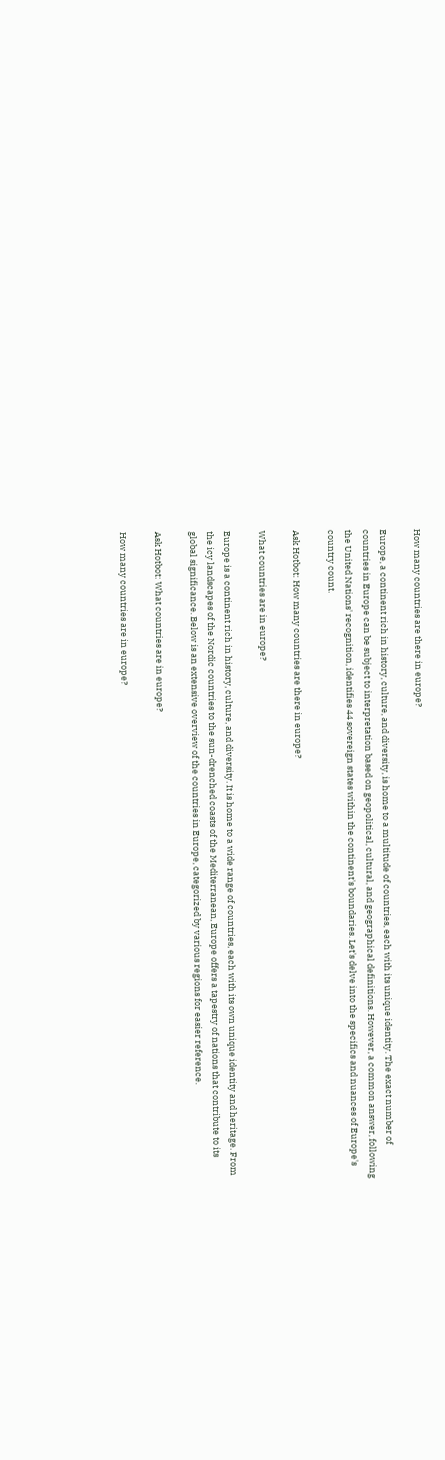How many countries are there in europe?

Europe, a continent rich in history, culture, and diversity, is home to a multitude of countries, each with its unique identity. The exact number of countries in Europe can be subject to interpretation based on geopolitical, cultural, and geographical definitions. However, a common answer, following the United Nations' recognition, identifies 44 sovereign states within the continent's boundaries. Let's delve into the specifics and nuances of Europe's country count.

Ask Hotbot: How many countries are there in europe?

What countries are in europe?

Europe is a continent rich in history, culture, and diversity. It is home to a wide range of countries, each with its own unique identity and heritage. From the icy landscapes of the Nordic countries to the sun-drenched coasts of the Mediterranean, Europe offers a tapestry of nations that contribute to its global significance. Below is an extensive overview of the countries in Europe, categorized by various regions for easier reference.

Ask Hotbot: What countries are in europe?

How many countries are in europe?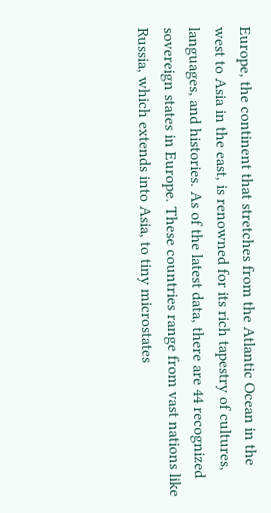Europe, the continent that stretches from the Atlantic Ocean in the west to Asia in the east, is renowned for its rich tapestry of cultures, languages, and histories. As of the latest data, there are 44 recognized sovereign states in Europe. These countries range from vast nations like Russia, which extends into Asia, to tiny microstates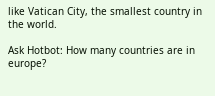like Vatican City, the smallest country in the world.

Ask Hotbot: How many countries are in europe?